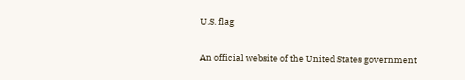U.S. flag

An official website of the United States government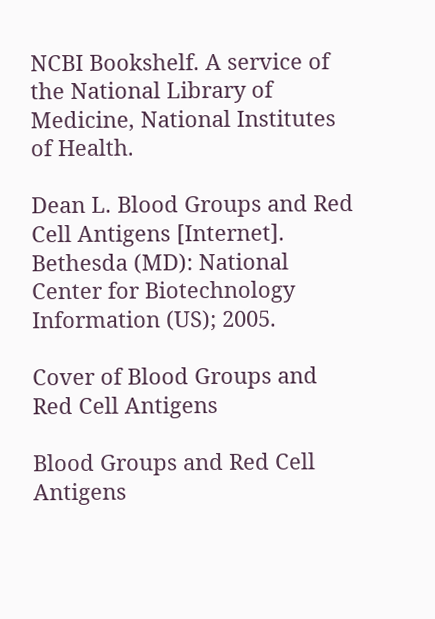NCBI Bookshelf. A service of the National Library of Medicine, National Institutes of Health.

Dean L. Blood Groups and Red Cell Antigens [Internet]. Bethesda (MD): National Center for Biotechnology Information (US); 2005.

Cover of Blood Groups and Red Cell Antigens

Blood Groups and Red Cell Antigens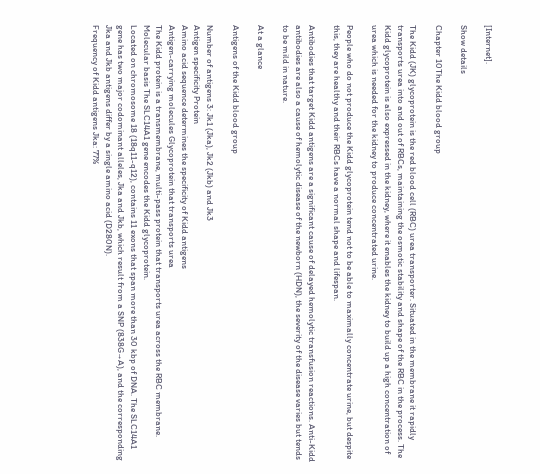[Internet].

Show details

Chapter 10The Kidd blood group

The Kidd (JK) glycoprotein is the red blood cell (RBC) urea transporter. Situated in the membrane it rapidly transports urea into and out of RBCs, maintaining the osmotic stability and shape of the RBC in the process. The Kidd glycoprotein is also expressed in the kidney, where it enables the kidney to build up a high concentration of urea which is needed for the kidney to produce concentrated urine.

People who do not produce the Kidd glycoprotein tend not to be able to maximally concentrate urine, but despite this, they are healthy and their RBCs have a normal shape and lifespan.

Antibodies that target Kidd antigens are a significant cause of delayed hemolytic transfusion reactions. Anti-Kidd antibodies are also a cause of hemolytic disease of the newborn (HDN), the severity of the disease varies but tends to be mild in nature.

At a glance

Antigens of the Kidd blood group

Number of antigens 3: Jk1 (Jka), Jk2 (Jkb) and Jk3
Antigen specificity Protein
Amino acid sequence determines the specificity of Kidd antigens
Antigen-carrying molecules Glycoprotein that transports urea
The Kidd protein is a transmembrane, multi-pass protein that transports urea across the RBC membrane.
Molecular basis The SLC14A1 gene encodes the Kidd glycoprotein.
Located on chromosome 18 (18q11-q12), contains 11 exons that span more than 30 kbp of DNA. The SLC14A1 gene has two major codominant alleles, Jka and Jkb, which result from a SNP (838G→A), and the corresponding Jka and Jkb antigens differ by a single amino acid (D280N).
Frequency of Kidd antigens Jka: 77%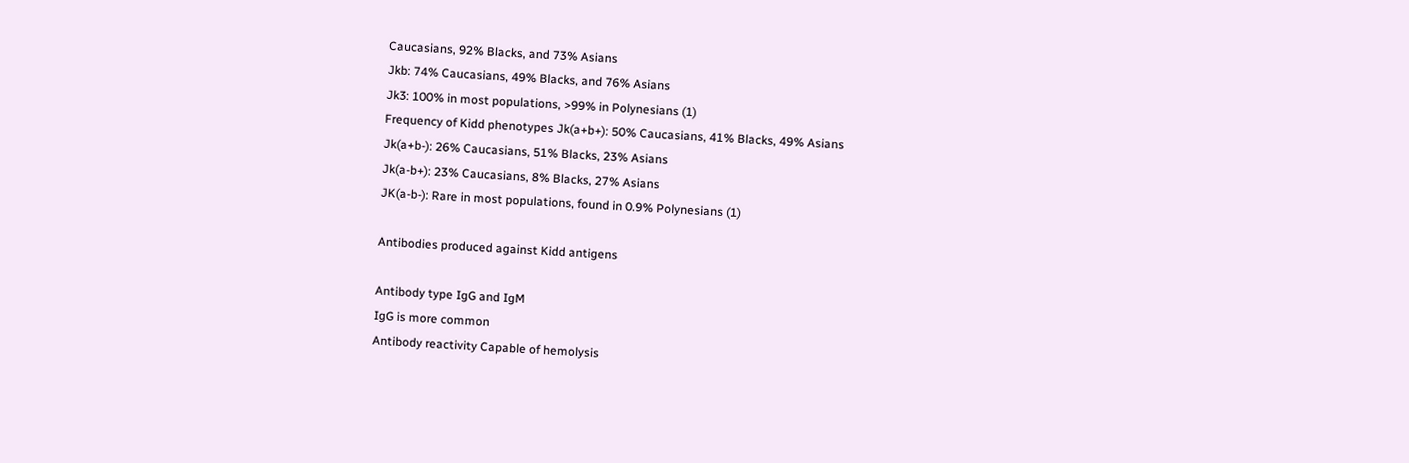Caucasians, 92% Blacks, and 73% Asians
Jkb: 74% Caucasians, 49% Blacks, and 76% Asians
Jk3: 100% in most populations, >99% in Polynesians (1)
Frequency of Kidd phenotypes Jk(a+b+): 50% Caucasians, 41% Blacks, 49% Asians
Jk(a+b-): 26% Caucasians, 51% Blacks, 23% Asians
Jk(a-b+): 23% Caucasians, 8% Blacks, 27% Asians
JK(a-b-): Rare in most populations, found in 0.9% Polynesians (1)

Antibodies produced against Kidd antigens

Antibody type IgG and IgM
IgG is more common
Antibody reactivity Capable of hemolysis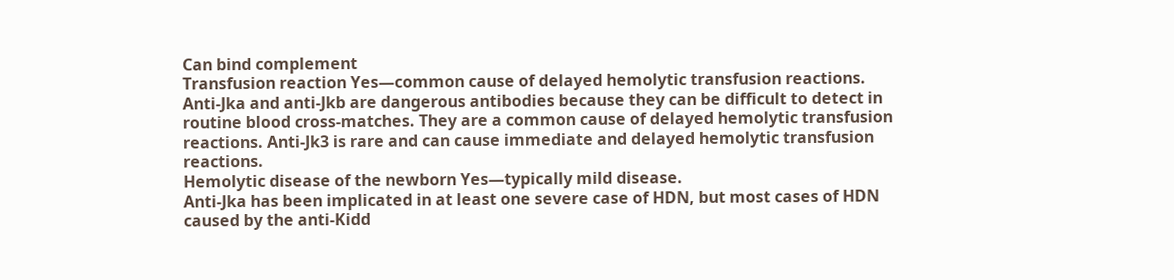Can bind complement
Transfusion reaction Yes—common cause of delayed hemolytic transfusion reactions.
Anti-Jka and anti-Jkb are dangerous antibodies because they can be difficult to detect in routine blood cross-matches. They are a common cause of delayed hemolytic transfusion reactions. Anti-Jk3 is rare and can cause immediate and delayed hemolytic transfusion reactions.
Hemolytic disease of the newborn Yes—typically mild disease.
Anti-Jka has been implicated in at least one severe case of HDN, but most cases of HDN caused by the anti-Kidd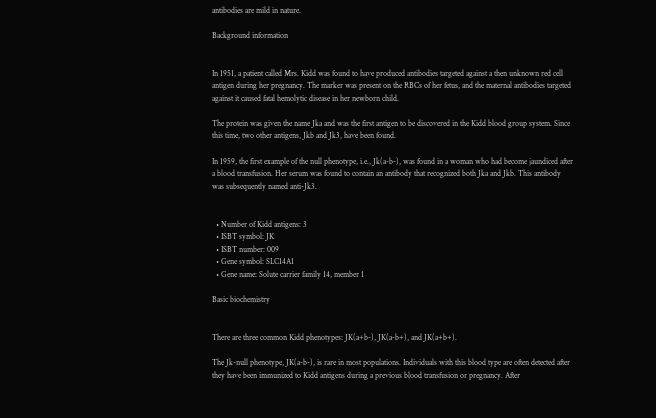antibodies are mild in nature.

Background information


In 1951, a patient called Mrs. Kidd was found to have produced antibodies targeted against a then unknown red cell antigen during her pregnancy. The marker was present on the RBCs of her fetus, and the maternal antibodies targeted against it caused fatal hemolytic disease in her newborn child.

The protein was given the name Jka and was the first antigen to be discovered in the Kidd blood group system. Since this time, two other antigens, Jkb and Jk3, have been found.

In 1959, the first example of the null phenotype, i.e., Jk(a-b-), was found in a woman who had become jaundiced after a blood transfusion. Her serum was found to contain an antibody that recognized both Jka and Jkb. This antibody was subsequently named anti-Jk3.


  • Number of Kidd antigens: 3
  • ISBT symbol: JK
  • ISBT number: 009
  • Gene symbol: SLC14A1
  • Gene name: Solute carrier family 14, member 1

Basic biochemistry


There are three common Kidd phenotypes: JK(a+b-), JK(a-b+), and JK(a+b+).

The Jk-null phenotype, JK(a-b-), is rare in most populations. Individuals with this blood type are often detected after they have been immunized to Kidd antigens during a previous blood transfusion or pregnancy. After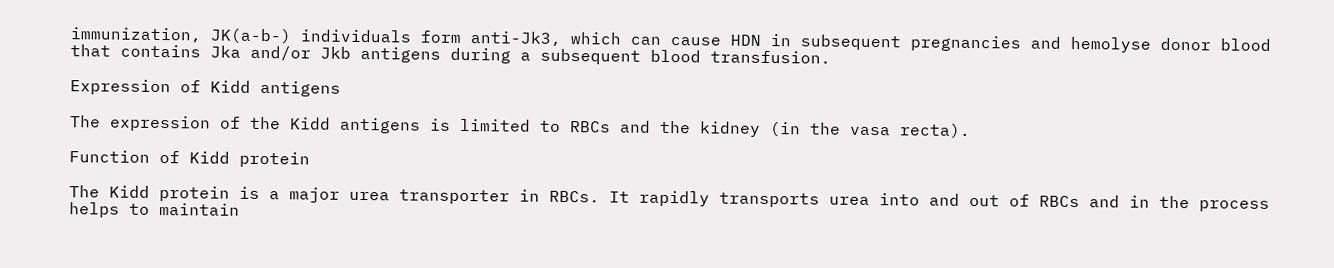immunization, JK(a-b-) individuals form anti-Jk3, which can cause HDN in subsequent pregnancies and hemolyse donor blood that contains Jka and/or Jkb antigens during a subsequent blood transfusion.

Expression of Kidd antigens

The expression of the Kidd antigens is limited to RBCs and the kidney (in the vasa recta).

Function of Kidd protein

The Kidd protein is a major urea transporter in RBCs. It rapidly transports urea into and out of RBCs and in the process helps to maintain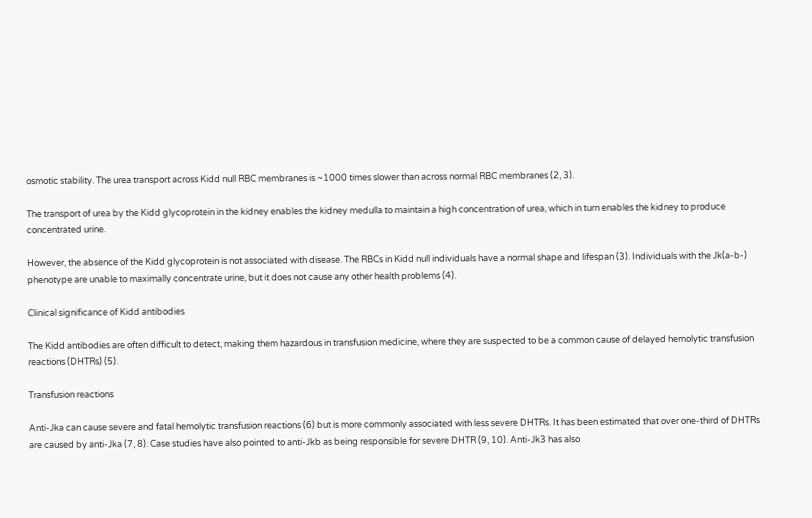osmotic stability. The urea transport across Kidd null RBC membranes is ~1000 times slower than across normal RBC membranes (2, 3).

The transport of urea by the Kidd glycoprotein in the kidney enables the kidney medulla to maintain a high concentration of urea, which in turn enables the kidney to produce concentrated urine.

However, the absence of the Kidd glycoprotein is not associated with disease. The RBCs in Kidd null individuals have a normal shape and lifespan (3). Individuals with the Jk(a-b-) phenotype are unable to maximally concentrate urine, but it does not cause any other health problems (4).

Clinical significance of Kidd antibodies

The Kidd antibodies are often difficult to detect, making them hazardous in transfusion medicine, where they are suspected to be a common cause of delayed hemolytic transfusion reactions (DHTRs) (5).

Transfusion reactions

Anti-Jka can cause severe and fatal hemolytic transfusion reactions (6) but is more commonly associated with less severe DHTRs. It has been estimated that over one-third of DHTRs are caused by anti-Jka (7, 8). Case studies have also pointed to anti-Jkb as being responsible for severe DHTR (9, 10). Anti-Jk3 has also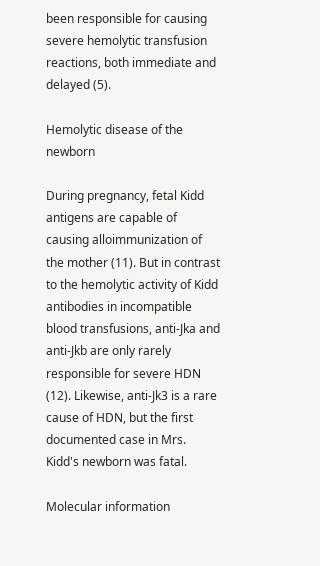been responsible for causing severe hemolytic transfusion reactions, both immediate and delayed (5).

Hemolytic disease of the newborn

During pregnancy, fetal Kidd antigens are capable of causing alloimmunization of the mother (11). But in contrast to the hemolytic activity of Kidd antibodies in incompatible blood transfusions, anti-Jka and anti-Jkb are only rarely responsible for severe HDN (12). Likewise, anti-Jk3 is a rare cause of HDN, but the first documented case in Mrs. Kidd's newborn was fatal.

Molecular information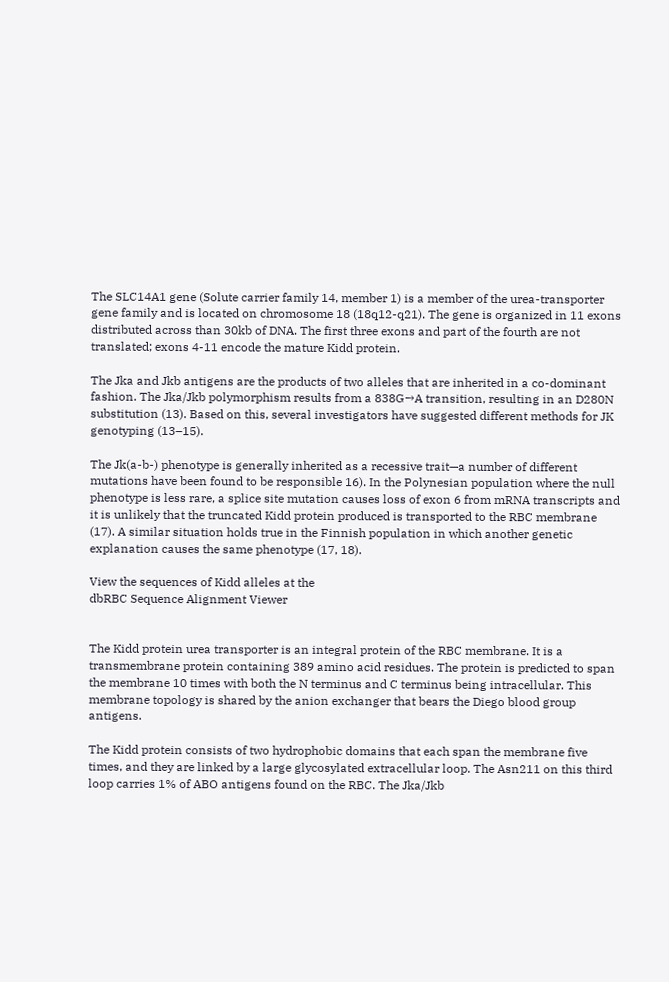The SLC14A1 gene (Solute carrier family 14, member 1) is a member of the urea-transporter gene family and is located on chromosome 18 (18q12-q21). The gene is organized in 11 exons distributed across than 30kb of DNA. The first three exons and part of the fourth are not translated; exons 4-11 encode the mature Kidd protein.

The Jka and Jkb antigens are the products of two alleles that are inherited in a co-dominant fashion. The Jka/Jkb polymorphism results from a 838G→A transition, resulting in an D280N substitution (13). Based on this, several investigators have suggested different methods for JK genotyping (13–15).

The Jk(a-b-) phenotype is generally inherited as a recessive trait—a number of different mutations have been found to be responsible 16). In the Polynesian population where the null phenotype is less rare, a splice site mutation causes loss of exon 6 from mRNA transcripts and it is unlikely that the truncated Kidd protein produced is transported to the RBC membrane (17). A similar situation holds true in the Finnish population in which another genetic explanation causes the same phenotype (17, 18).

View the sequences of Kidd alleles at the
dbRBC Sequence Alignment Viewer


The Kidd protein urea transporter is an integral protein of the RBC membrane. It is a transmembrane protein containing 389 amino acid residues. The protein is predicted to span the membrane 10 times with both the N terminus and C terminus being intracellular. This membrane topology is shared by the anion exchanger that bears the Diego blood group antigens.

The Kidd protein consists of two hydrophobic domains that each span the membrane five times, and they are linked by a large glycosylated extracellular loop. The Asn211 on this third loop carries 1% of ABO antigens found on the RBC. The Jka/Jkb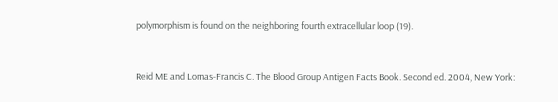polymorphism is found on the neighboring fourth extracellular loop (19).


Reid ME and Lomas-Francis C. The Blood Group Antigen Facts Book. Second ed. 2004, New York: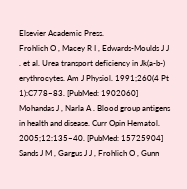Elsevier Academic Press.
Frohlich O , Macey R I , Edwards-Moulds J J . et al. Urea transport deficiency in Jk(a-b-) erythrocytes. Am J Physiol. 1991;260(4 Pt 1):C778–83. [PubMed: 1902060]
Mohandas J , Narla A . Blood group antigens in health and disease. Curr Opin Hematol. 2005;12:135–40. [PubMed: 15725904]
Sands J M , Gargus J J , Frohlich O , Gunn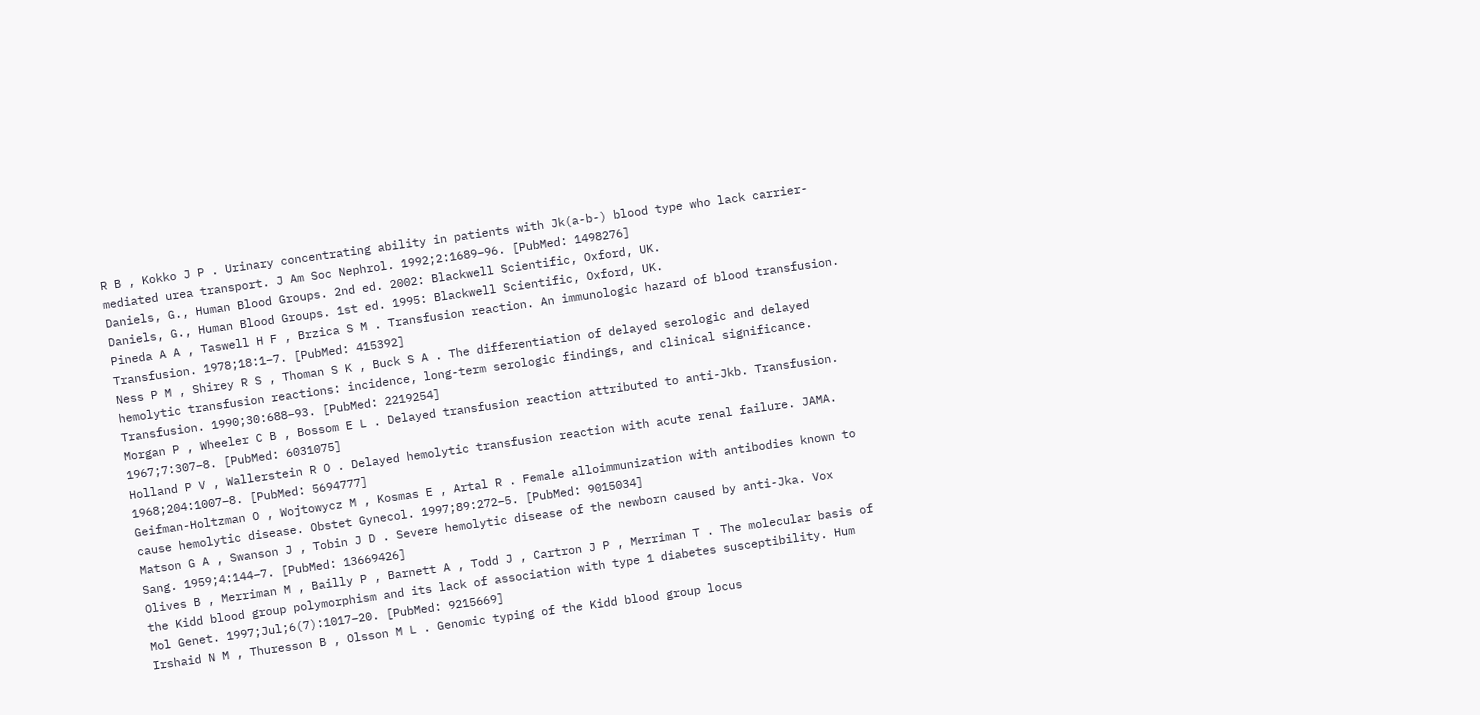R B , Kokko J P . Urinary concentrating ability in patients with Jk(a-b-) blood type who lack carrier-mediated urea transport. J Am Soc Nephrol. 1992;2:1689–96. [PubMed: 1498276]
Daniels, G., Human Blood Groups. 2nd ed. 2002: Blackwell Scientific, Oxford, UK.
Daniels, G., Human Blood Groups. 1st ed. 1995: Blackwell Scientific, Oxford, UK.
Pineda A A , Taswell H F , Brzica S M . Transfusion reaction. An immunologic hazard of blood transfusion. Transfusion. 1978;18:1–7. [PubMed: 415392]
Ness P M , Shirey R S , Thoman S K , Buck S A . The differentiation of delayed serologic and delayed hemolytic transfusion reactions: incidence, long-term serologic findings, and clinical significance. Transfusion. 1990;30:688–93. [PubMed: 2219254]
Morgan P , Wheeler C B , Bossom E L . Delayed transfusion reaction attributed to anti-Jkb. Transfusion. 1967;7:307–8. [PubMed: 6031075]
Holland P V , Wallerstein R O . Delayed hemolytic transfusion reaction with acute renal failure. JAMA. 1968;204:1007–8. [PubMed: 5694777]
Geifman-Holtzman O , Wojtowycz M , Kosmas E , Artal R . Female alloimmunization with antibodies known to cause hemolytic disease. Obstet Gynecol. 1997;89:272–5. [PubMed: 9015034]
Matson G A , Swanson J , Tobin J D . Severe hemolytic disease of the newborn caused by anti-Jka. Vox Sang. 1959;4:144–7. [PubMed: 13669426]
Olives B , Merriman M , Bailly P , Barnett A , Todd J , Cartron J P , Merriman T . The molecular basis of the Kidd blood group polymorphism and its lack of association with type 1 diabetes susceptibility. Hum Mol Genet. 1997;Jul;6(7):1017–20. [PubMed: 9215669]
Irshaid N M , Thuresson B , Olsson M L . Genomic typing of the Kidd blood group locus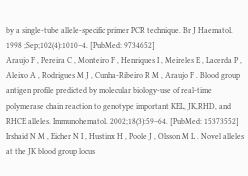by a single-tube allele-specific primer PCR technique. Br J Haematol. 1998 ;Sep;102(4):1010–4. [PubMed: 9734652]
Araujo F , Pereira C , Monteiro F , Henriques I , Meireles E , Lacerda P , Aleixo A , Rodrigues M J , Cunha-Ribeiro R M , Araujo F . Blood group antigen profile predicted by molecular biology-use of real-time polymerase chain reaction to genotype important KEL, JK,RHD, and RHCE alleles. Immunohematol. 2002;18(3):59–64. [PubMed: 15373552]
Irshaid N M , Eicher N I , Hustinx H , Poole J , Olsson M L . Novel alleles at the JK blood group locus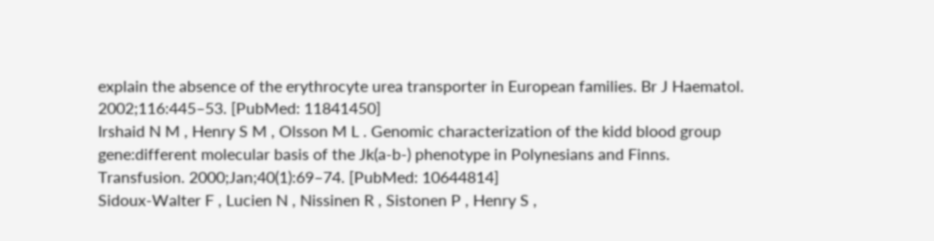explain the absence of the erythrocyte urea transporter in European families. Br J Haematol. 2002;116:445–53. [PubMed: 11841450]
Irshaid N M , Henry S M , Olsson M L . Genomic characterization of the kidd blood group gene:different molecular basis of the Jk(a-b-) phenotype in Polynesians and Finns. Transfusion. 2000;Jan;40(1):69–74. [PubMed: 10644814]
Sidoux-Walter F , Lucien N , Nissinen R , Sistonen P , Henry S ,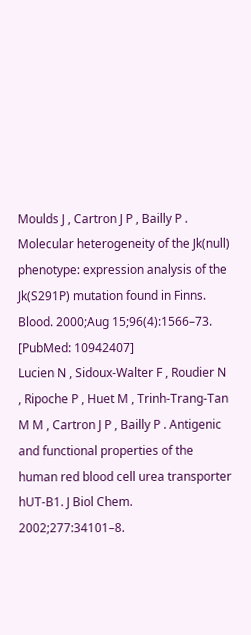Moulds J , Cartron J P , Bailly P . Molecular heterogeneity of the Jk(null) phenotype: expression analysis of the Jk(S291P) mutation found in Finns. Blood. 2000;Aug 15;96(4):1566–73. [PubMed: 10942407]
Lucien N , Sidoux-Walter F , Roudier N , Ripoche P , Huet M , Trinh-Trang-Tan M M , Cartron J P , Bailly P . Antigenic and functional properties of the human red blood cell urea transporter hUT-B1. J Biol Chem. 2002;277:34101–8.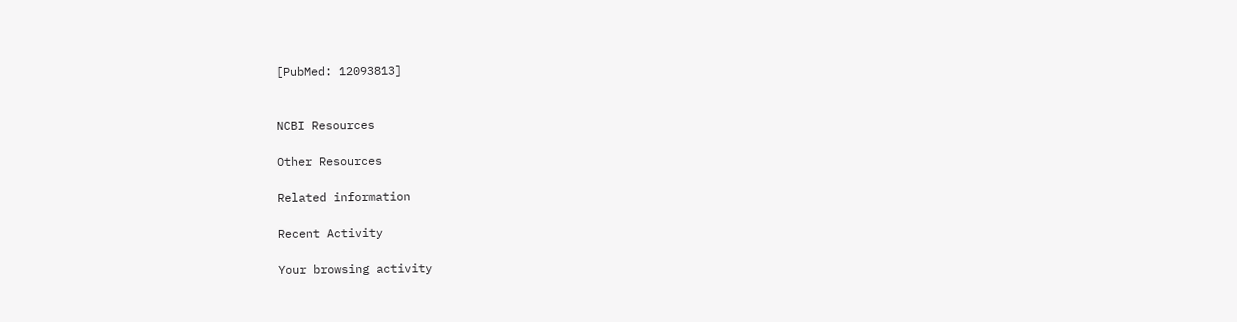[PubMed: 12093813]


NCBI Resources

Other Resources

Related information

Recent Activity

Your browsing activity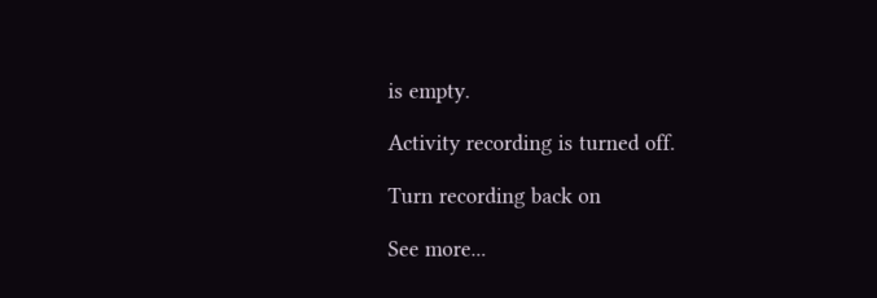is empty.

Activity recording is turned off.

Turn recording back on

See more...